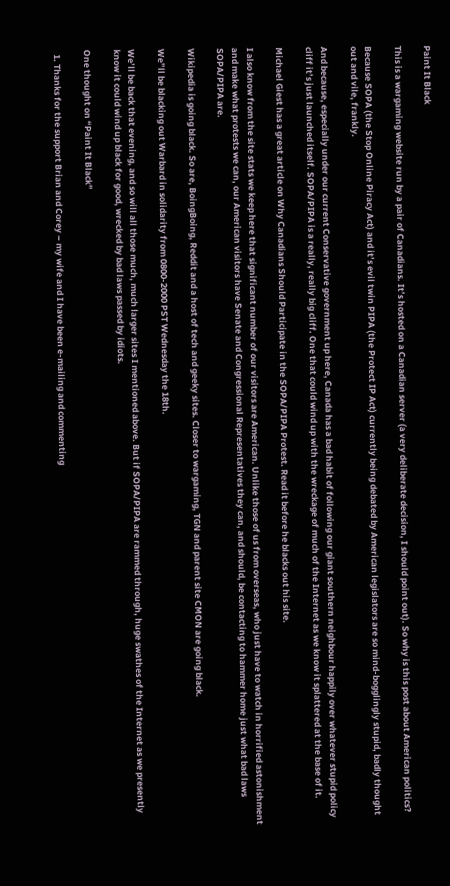Paint It Black

This is a wargaming website run by a pair of Canadians. It’s hosted on a Canadian server (a very deliberate decision, I should point out). So why is this post about American politics?

Because SOPA (the Stop Online Piracy Act) and it’s evil twin PIPA (the Protect IP Act) currently being debated by American legislators are so mind-bogglingly stupid, badly thought out and vile, frankly.

And because, especially under our current Conservative government up here, Canada has a bad habit of following our giant southern neighbour happily over whatever stupid policy cliff it’s just launched itself. SOPA/PIPA is a really, really big cliff. One that could wind up with the wreckage of much of the Internet as we know it splattered at the base of it.

Michael Giest has a great article on Why Canadians Should Participate in the SOPA/PIPA Protest. Read it before he blacks out his site.

I also know from the site stats we keep here that significant number of our visitors are American. Unlike those of us from overseas, who just have to watch in horrified astonishment and make what protests we can, our American visitors have Senate and Congressional Representatives they can, and should, be contacting to hammer home just what bad laws SOPA/PIPA are.

Wikipedia is going black. So are, BoingBoing, Reddit and a host of tech and geeky sites. Closer to wargaming, TGN and parent site CMON are going black.

We”ll be blacking out Warbard in solidarity from 0800-2000 PST Wednesday the 18th.

We’ll be back that evening, and so will all those much, much larger sites I mentioned above. But if SOPA/PIPA are rammed through, huge swathes of the Internet as we presently know it could wind up black for good, wrecked by bad laws passed by idiots.

One thought on “Paint It Black”

  1. Thanks for the support Brian and Corey – my wife and I have been e-mailing and commenting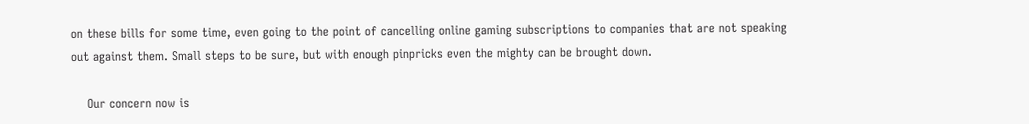on these bills for some time, even going to the point of cancelling online gaming subscriptions to companies that are not speaking out against them. Small steps to be sure, but with enough pinpricks even the mighty can be brought down.

    Our concern now is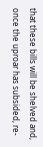that these bills will be shelved and, once the uproar has subsided, re-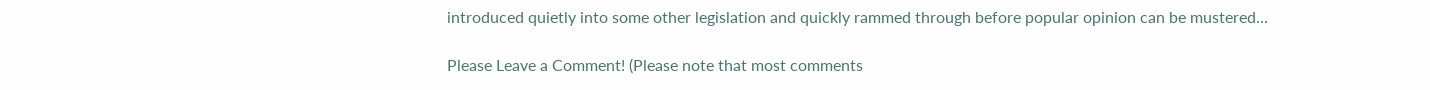introduced quietly into some other legislation and quickly rammed through before popular opinion can be mustered…

Please Leave a Comment! (Please note that most comments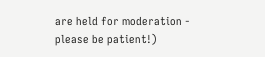are held for moderation - please be patient!)